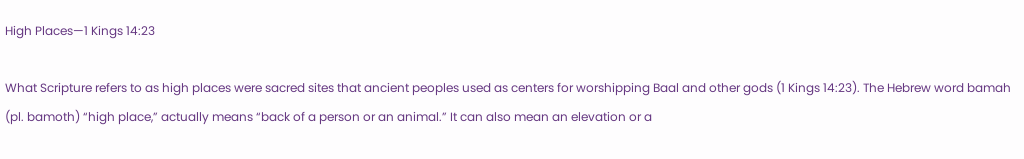High Places—1 Kings 14:23

What Scripture refers to as high places were sacred sites that ancient peoples used as centers for worshipping Baal and other gods (1 Kings 14:23). The Hebrew word bamah (pl. bamoth) “high place,” actually means “back of a person or an animal.” It can also mean an elevation or a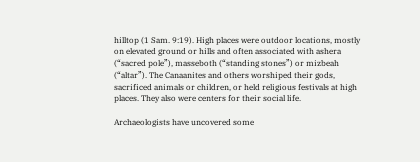hilltop (1 Sam. 9:19). High places were outdoor locations, mostly on elevated ground or hills and often associated with ashera (“sacred pole”), masseboth (“standing stones”) or mizbeah (“altar”). The Canaanites and others worshiped their gods, sacrificed animals or children, or held religious festivals at high places. They also were centers for their social life.

Archaeologists have uncovered some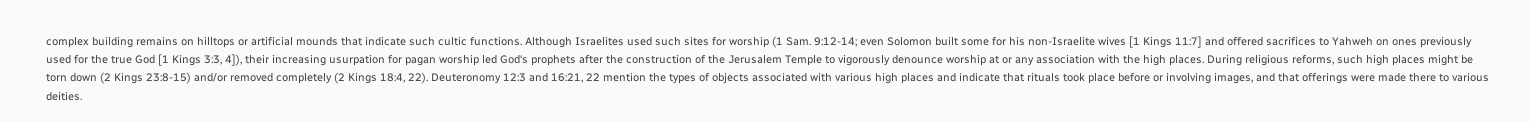complex building remains on hilltops or artificial mounds that indicate such cultic functions. Although Israelites used such sites for worship (1 Sam. 9:12-14; even Solomon built some for his non-Israelite wives [1 Kings 11:7] and offered sacrifices to Yahweh on ones previously used for the true God [1 Kings 3:3, 4]), their increasing usurpation for pagan worship led God‘s prophets after the construction of the Jerusalem Temple to vigorously denounce worship at or any association with the high places. During religious reforms, such high places might be torn down (2 Kings 23:8-15) and/or removed completely (2 Kings 18:4, 22). Deuteronomy 12:3 and 16:21, 22 mention the types of objects associated with various high places and indicate that rituals took place before or involving images, and that offerings were made there to various deities.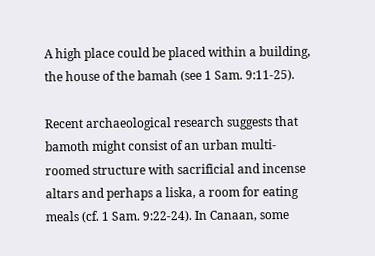A high place could be placed within a building, the house of the bamah (see 1 Sam. 9:11-25).

Recent archaeological research suggests that bamoth might consist of an urban multi-roomed structure with sacrificial and incense altars and perhaps a liska, a room for eating meals (cf. 1 Sam. 9:22-24). In Canaan, some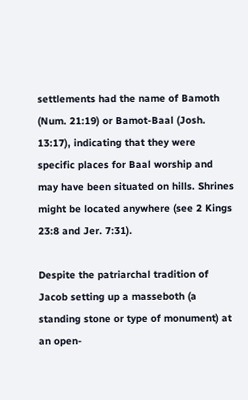settlements had the name of Bamoth (Num. 21:19) or Bamot-Baal (Josh. 13:17), indicating that they were specific places for Baal worship and may have been situated on hills. Shrines might be located anywhere (see 2 Kings 23:8 and Jer. 7:31).

Despite the patriarchal tradition of Jacob setting up a masseboth (a standing stone or type of monument) at an open-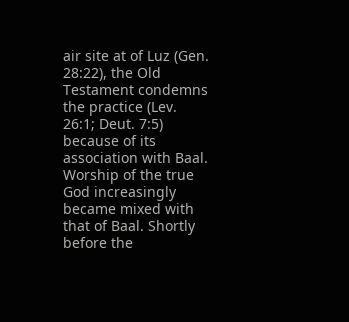air site at of Luz (Gen. 28:22), the Old Testament condemns the practice (Lev. 26:1; Deut. 7:5) because of its association with Baal. Worship of the true God increasingly became mixed with that of Baal. Shortly before the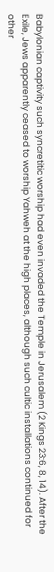Babylonian captivity such syncretitic worship had even invaded the Temple in Jerusalem (2 Kings 23:6, 8, 14). After the Exile, Jews apparently ceased to worship Yahweh at the high places, although such cultic installations continued for other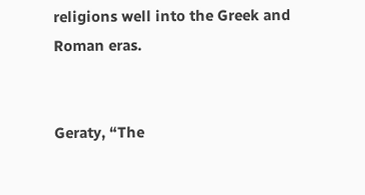religions well into the Greek and Roman eras.


Geraty, “The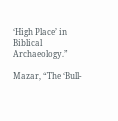‘High Place’ in Biblical Archaeology.”

Mazar, “The ‘Bull-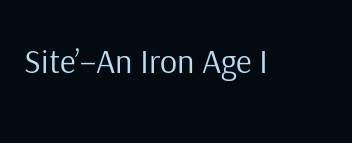Site’–An Iron Age I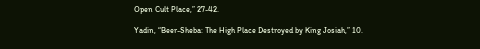Open Cult Place,” 27-42.

Yadin, “Beer-Sheba: The High Place Destroyed by King Josiah,” 10.